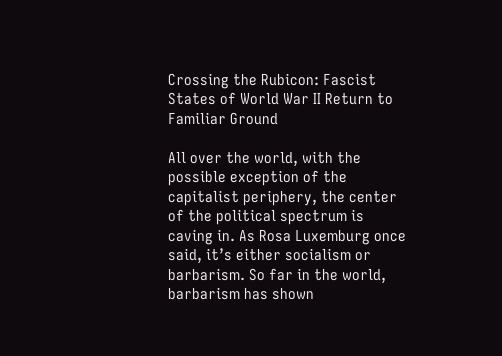Crossing the Rubicon: Fascist States of World War II Return to Familiar Ground

All over the world, with the possible exception of the capitalist periphery, the center of the political spectrum is caving in. As Rosa Luxemburg once said, it’s either socialism or barbarism. So far in the world, barbarism has shown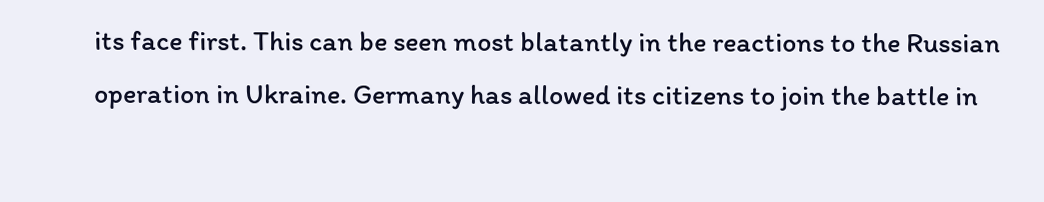its face first. This can be seen most blatantly in the reactions to the Russian operation in Ukraine. Germany has allowed its citizens to join the battle in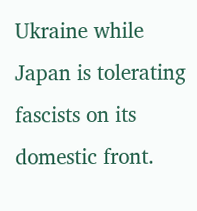Ukraine while Japan is tolerating fascists on its domestic front.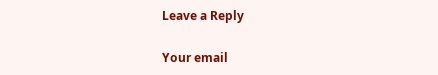Leave a Reply

Your email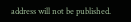address will not be published.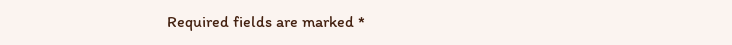Required fields are marked *